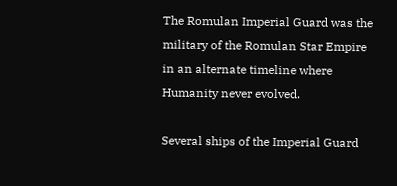The Romulan Imperial Guard was the military of the Romulan Star Empire in an alternate timeline where Humanity never evolved.

Several ships of the Imperial Guard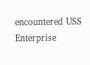encountered USS Enterprise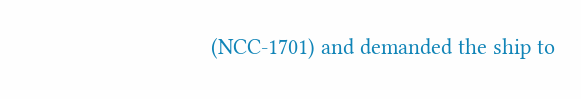(NCC-1701) and demanded the ship to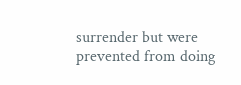surrender but were prevented from doing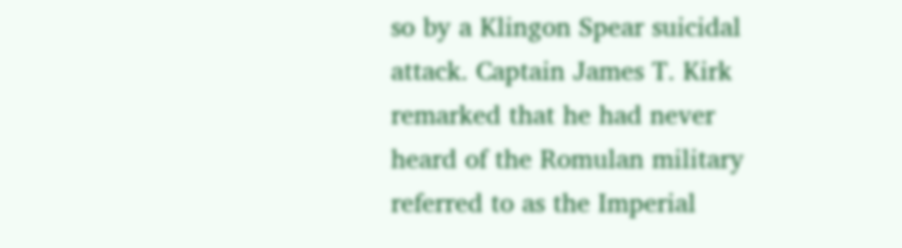so by a Klingon Spear suicidal attack. Captain James T. Kirk remarked that he had never heard of the Romulan military referred to as the Imperial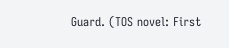Guard. (TOS novel: First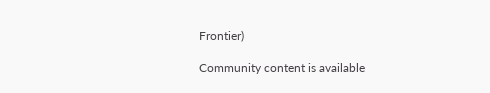Frontier)

Community content is available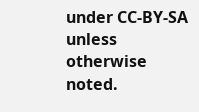under CC-BY-SA unless otherwise noted.